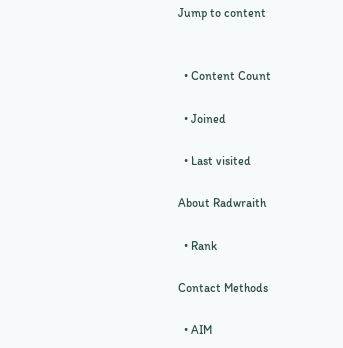Jump to content


  • Content Count

  • Joined

  • Last visited

About Radwraith

  • Rank

Contact Methods

  • AIM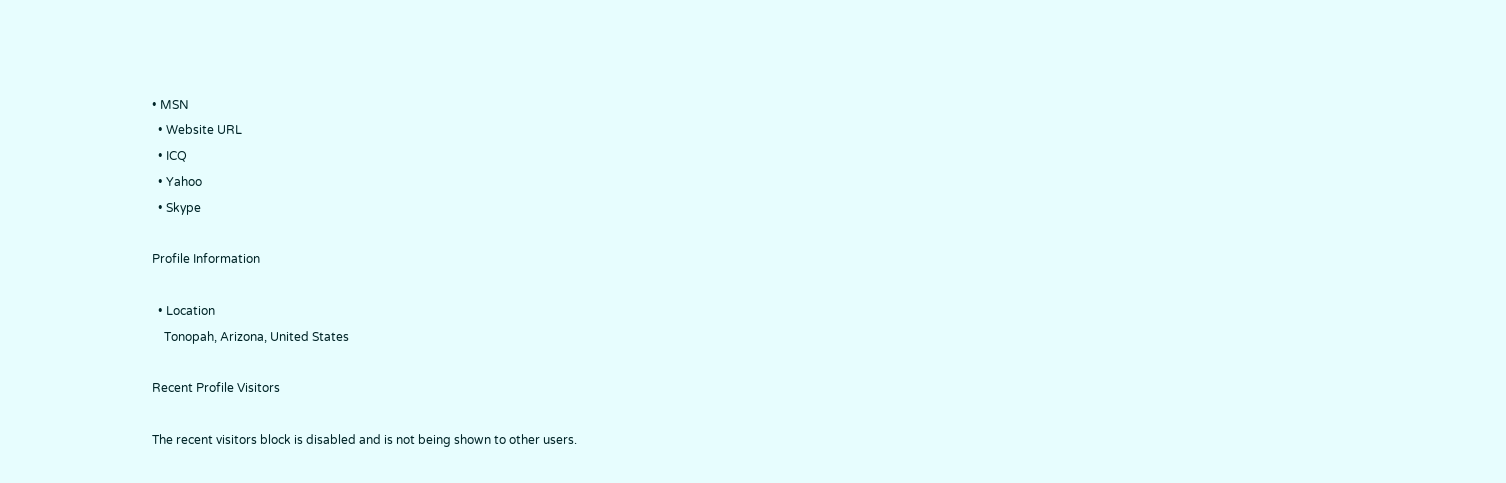• MSN
  • Website URL
  • ICQ
  • Yahoo
  • Skype

Profile Information

  • Location
    Tonopah, Arizona, United States

Recent Profile Visitors

The recent visitors block is disabled and is not being shown to other users.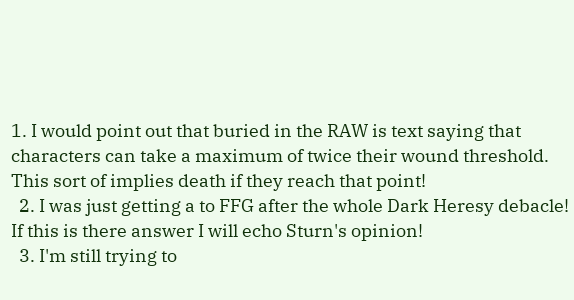1. I would point out that buried in the RAW is text saying that characters can take a maximum of twice their wound threshold. This sort of implies death if they reach that point!
  2. I was just getting a to FFG after the whole Dark Heresy debacle! If this is there answer I will echo Sturn's opinion!
  3. I'm still trying to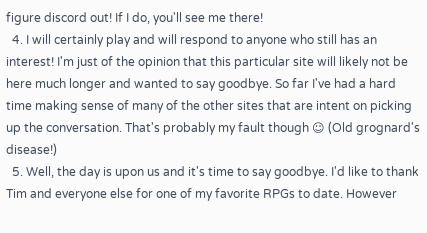figure discord out! If I do, you'll see me there!
  4. I will certainly play and will respond to anyone who still has an interest! I'm just of the opinion that this particular site will likely not be here much longer and wanted to say goodbye. So far I've had a hard time making sense of many of the other sites that are intent on picking up the conversation. That's probably my fault though ☺ (Old grognard's disease!)
  5. Well, the day is upon us and it's time to say goodbye. I'd like to thank Tim and everyone else for one of my favorite RPGs to date. However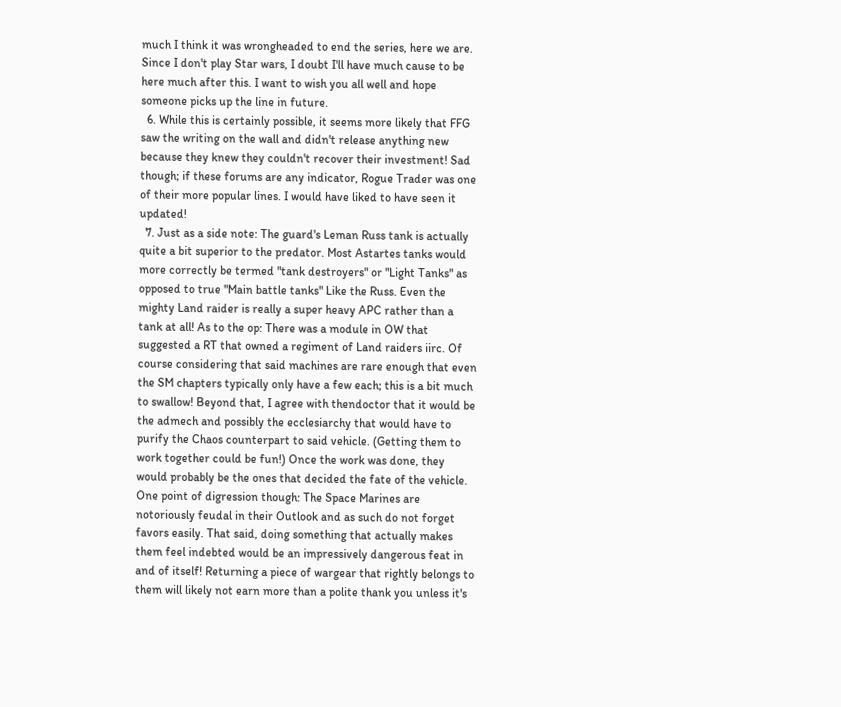much I think it was wrongheaded to end the series, here we are. Since I don't play Star wars, I doubt I'll have much cause to be here much after this. I want to wish you all well and hope someone picks up the line in future.
  6. While this is certainly possible, it seems more likely that FFG saw the writing on the wall and didn't release anything new because they knew they couldn't recover their investment! Sad though; if these forums are any indicator, Rogue Trader was one of their more popular lines. I would have liked to have seen it updated!
  7. Just as a side note: The guard's Leman Russ tank is actually quite a bit superior to the predator. Most Astartes tanks would more correctly be termed "tank destroyers" or "Light Tanks" as opposed to true "Main battle tanks" Like the Russ. Even the mighty Land raider is really a super heavy APC rather than a tank at all! As to the op: There was a module in OW that suggested a RT that owned a regiment of Land raiders iirc. Of course considering that said machines are rare enough that even the SM chapters typically only have a few each; this is a bit much to swallow! Beyond that, I agree with thendoctor that it would be the admech and possibly the ecclesiarchy that would have to purify the Chaos counterpart to said vehicle. (Getting them to work together could be fun!) Once the work was done, they would probably be the ones that decided the fate of the vehicle. One point of digression though: The Space Marines are notoriously feudal in their Outlook and as such do not forget favors easily. That said, doing something that actually makes them feel indebted would be an impressively dangerous feat in and of itself! Returning a piece of wargear that rightly belongs to them will likely not earn more than a polite thank you unless it's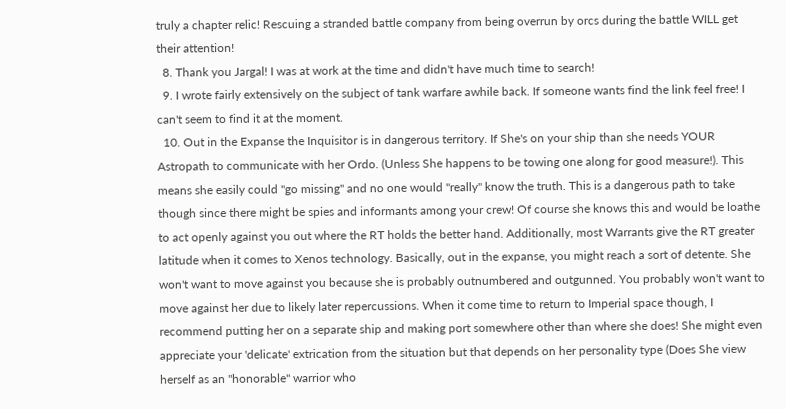truly a chapter relic! Rescuing a stranded battle company from being overrun by orcs during the battle WILL get their attention!
  8. Thank you Jargal! I was at work at the time and didn't have much time to search!
  9. I wrote fairly extensively on the subject of tank warfare awhile back. If someone wants find the link feel free! I can't seem to find it at the moment.
  10. Out in the Expanse the Inquisitor is in dangerous territory. If She's on your ship than she needs YOUR Astropath to communicate with her Ordo. (Unless She happens to be towing one along for good measure!). This means she easily could "go missing" and no one would "really" know the truth. This is a dangerous path to take though since there might be spies and informants among your crew! Of course she knows this and would be loathe to act openly against you out where the RT holds the better hand. Additionally, most Warrants give the RT greater latitude when it comes to Xenos technology. Basically, out in the expanse, you might reach a sort of detente. She won't want to move against you because she is probably outnumbered and outgunned. You probably won't want to move against her due to likely later repercussions. When it come time to return to Imperial space though, I recommend putting her on a separate ship and making port somewhere other than where she does! She might even appreciate your 'delicate' extrication from the situation but that depends on her personality type (Does She view herself as an "honorable" warrior who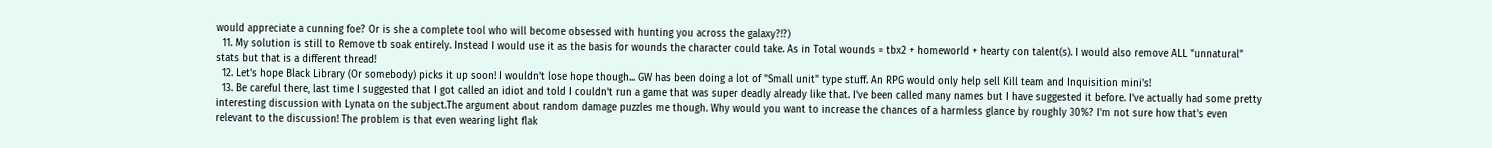would appreciate a cunning foe? Or is she a complete tool who will become obsessed with hunting you across the galaxy?!?)
  11. My solution is still to Remove tb soak entirely. Instead I would use it as the basis for wounds the character could take. As in Total wounds = tbx2 + homeworld + hearty con talent(s). I would also remove ALL "unnatural" stats but that is a different thread!
  12. Let's hope Black Library (Or somebody) picks it up soon! I wouldn't lose hope though... GW has been doing a lot of "Small unit" type stuff. An RPG would only help sell Kill team and Inquisition mini's!
  13. Be careful there, last time I suggested that I got called an idiot and told I couldn't run a game that was super deadly already like that. I've been called many names but I have suggested it before. I've actually had some pretty interesting discussion with Lynata on the subject.The argument about random damage puzzles me though. Why would you want to increase the chances of a harmless glance by roughly 30%? I'm not sure how that's even relevant to the discussion! The problem is that even wearing light flak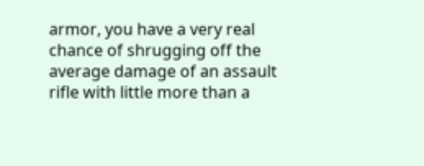armor, you have a very real chance of shrugging off the average damage of an assault rifle with little more than a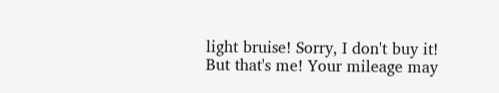light bruise! Sorry, I don't buy it! But that's me! Your mileage may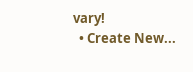vary!
  • Create New...